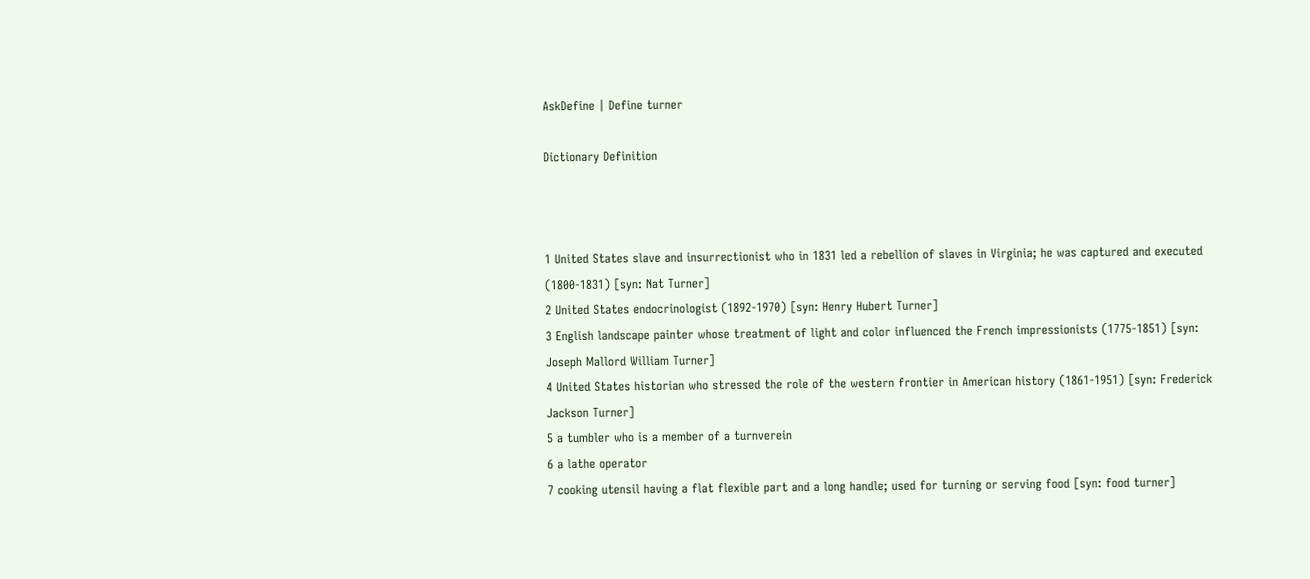AskDefine | Define turner

Dictionary Definition



1 United States slave and insurrectionist who in 1831 led a rebellion of slaves in Virginia; he was captured and executed (1800-1831) [syn: Nat Turner]
2 United States endocrinologist (1892-1970) [syn: Henry Hubert Turner]
3 English landscape painter whose treatment of light and color influenced the French impressionists (1775-1851) [syn: Joseph Mallord William Turner]
4 United States historian who stressed the role of the western frontier in American history (1861-1951) [syn: Frederick Jackson Turner]
5 a tumbler who is a member of a turnverein
6 a lathe operator
7 cooking utensil having a flat flexible part and a long handle; used for turning or serving food [syn: food turner]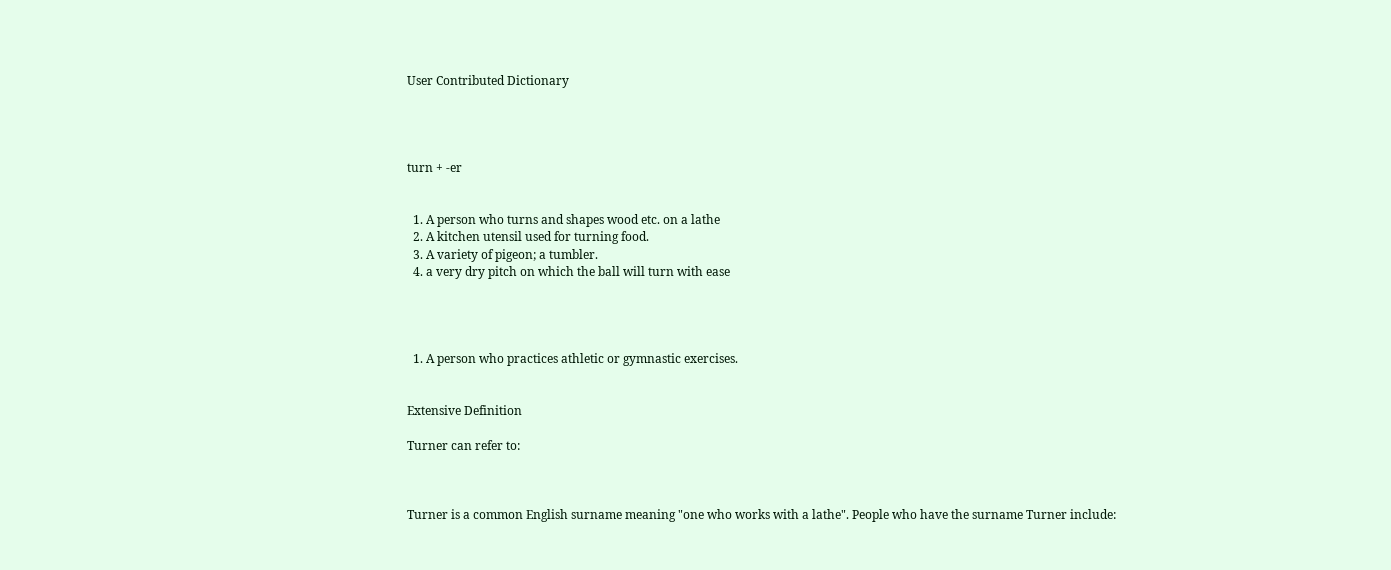User Contributed Dictionary




turn + -er


  1. A person who turns and shapes wood etc. on a lathe
  2. A kitchen utensil used for turning food.
  3. A variety of pigeon; a tumbler.
  4. a very dry pitch on which the ball will turn with ease




  1. A person who practices athletic or gymnastic exercises.


Extensive Definition

Turner can refer to:



Turner is a common English surname meaning "one who works with a lathe". People who have the surname Turner include: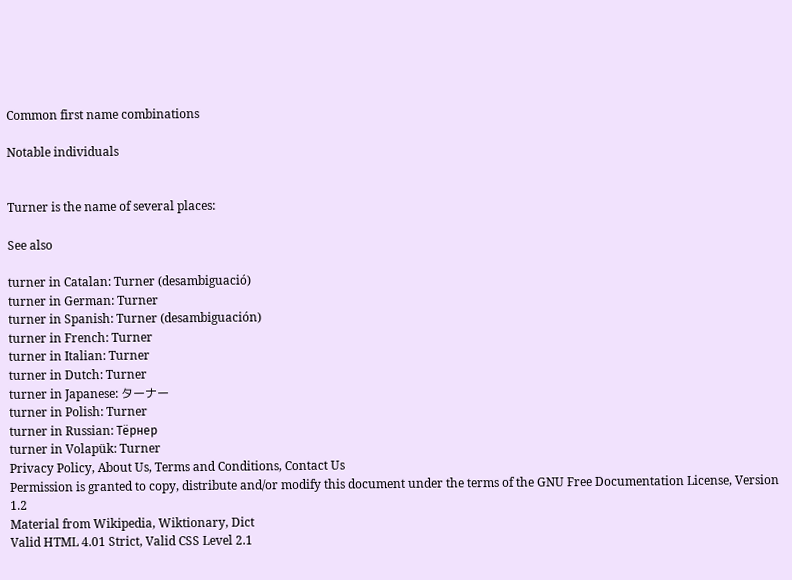Common first name combinations

Notable individuals


Turner is the name of several places:

See also

turner in Catalan: Turner (desambiguació)
turner in German: Turner
turner in Spanish: Turner (desambiguación)
turner in French: Turner
turner in Italian: Turner
turner in Dutch: Turner
turner in Japanese: ターナー
turner in Polish: Turner
turner in Russian: Тёрнер
turner in Volapük: Turner
Privacy Policy, About Us, Terms and Conditions, Contact Us
Permission is granted to copy, distribute and/or modify this document under the terms of the GNU Free Documentation License, Version 1.2
Material from Wikipedia, Wiktionary, Dict
Valid HTML 4.01 Strict, Valid CSS Level 2.1